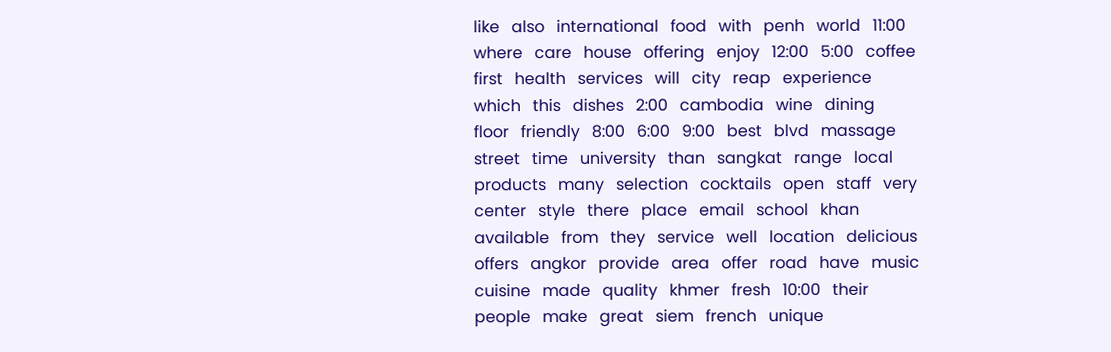like   also   international   food   with   penh   world   11:00   where   care   house   offering   enjoy   12:00   5:00   coffee   first   health   services   will   city   reap   experience   which   this   dishes   2:00   cambodia   wine   dining   floor   friendly   8:00   6:00   9:00   best   blvd   massage   street   time   university   than   sangkat   range   local   products   many   selection   cocktails   open   staff   very   center   style   there   place   email   school   khan   available   from   they   service   well   location   delicious   offers   angkor   provide   area   offer   road   have   music   cuisine   made   quality   khmer   fresh   10:00   their   people   make   great   siem   french   unique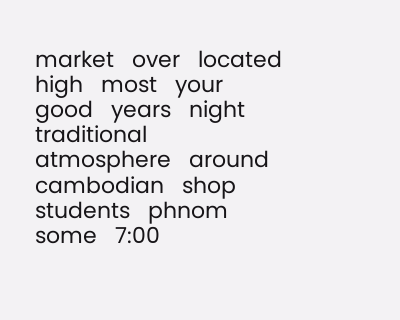market   over   located   high   most   your   good   years   night   traditional   atmosphere   around   cambodian   shop   students   phnom   some   7:00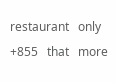restaurant   only   +855   that   more